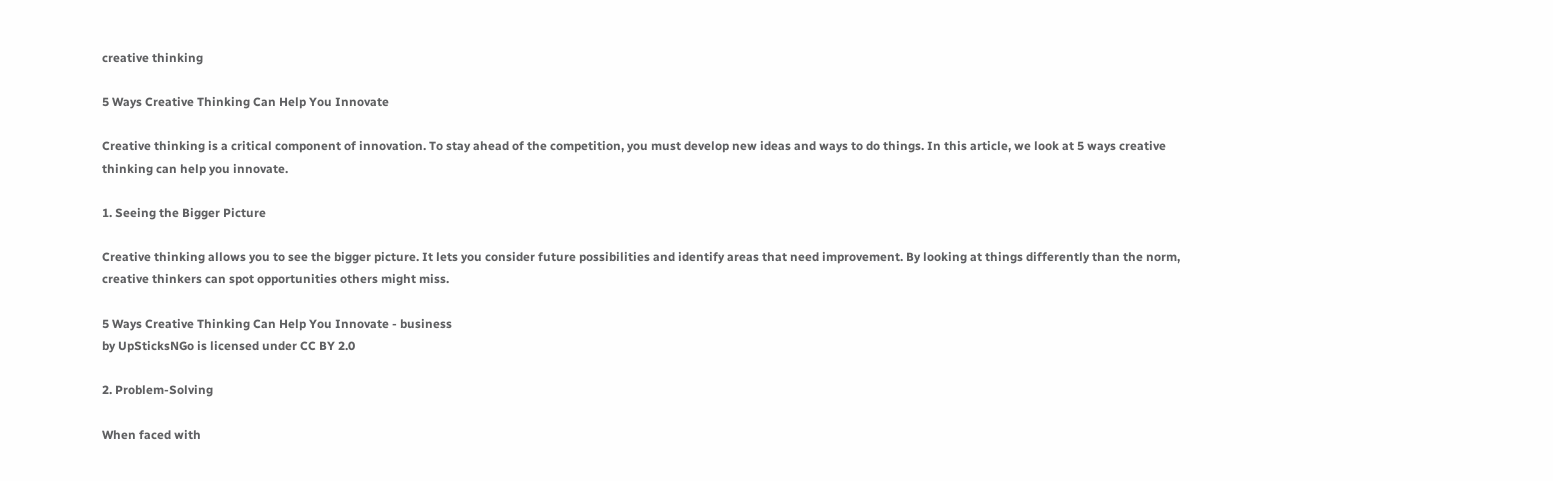creative thinking

5 Ways Creative Thinking Can Help You Innovate

Creative thinking is a critical component of innovation. To stay ahead of the competition, you must develop new ideas and ways to do things. In this article, we look at 5 ways creative thinking can help you innovate.

1. Seeing the Bigger Picture

Creative thinking allows you to see the bigger picture. It lets you consider future possibilities and identify areas that need improvement. By looking at things differently than the norm, creative thinkers can spot opportunities others might miss.

5 Ways Creative Thinking Can Help You Innovate - business
by UpSticksNGo is licensed under CC BY 2.0

2. Problem-Solving

When faced with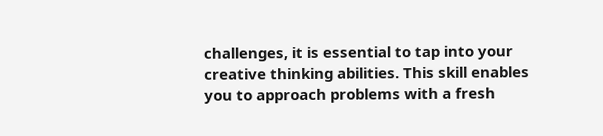challenges, it is essential to tap into your creative thinking abilities. This skill enables you to approach problems with a fresh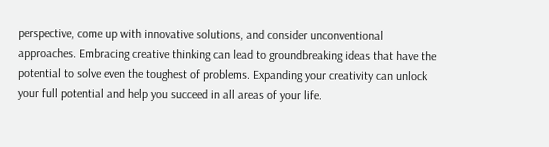perspective, come up with innovative solutions, and consider unconventional approaches. Embracing creative thinking can lead to groundbreaking ideas that have the potential to solve even the toughest of problems. Expanding your creativity can unlock your full potential and help you succeed in all areas of your life.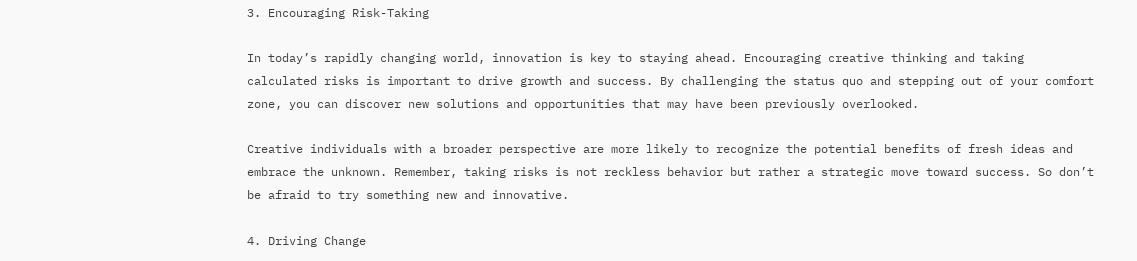3. Encouraging Risk-Taking

In today’s rapidly changing world, innovation is key to staying ahead. Encouraging creative thinking and taking calculated risks is important to drive growth and success. By challenging the status quo and stepping out of your comfort zone, you can discover new solutions and opportunities that may have been previously overlooked.

Creative individuals with a broader perspective are more likely to recognize the potential benefits of fresh ideas and embrace the unknown. Remember, taking risks is not reckless behavior but rather a strategic move toward success. So don’t be afraid to try something new and innovative.

4. Driving Change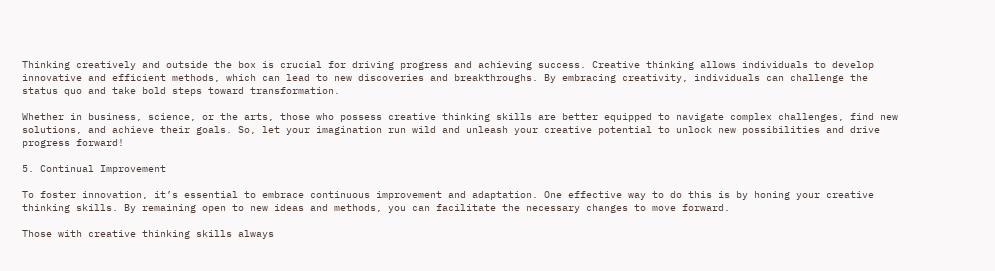Thinking creatively and outside the box is crucial for driving progress and achieving success. Creative thinking allows individuals to develop innovative and efficient methods, which can lead to new discoveries and breakthroughs. By embracing creativity, individuals can challenge the status quo and take bold steps toward transformation.

Whether in business, science, or the arts, those who possess creative thinking skills are better equipped to navigate complex challenges, find new solutions, and achieve their goals. So, let your imagination run wild and unleash your creative potential to unlock new possibilities and drive progress forward!

5. Continual Improvement

To foster innovation, it’s essential to embrace continuous improvement and adaptation. One effective way to do this is by honing your creative thinking skills. By remaining open to new ideas and methods, you can facilitate the necessary changes to move forward.

Those with creative thinking skills always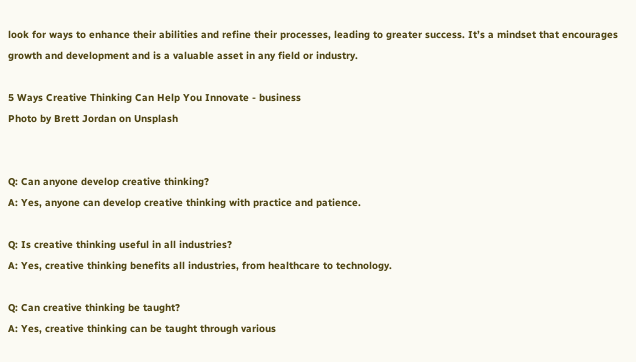look for ways to enhance their abilities and refine their processes, leading to greater success. It’s a mindset that encourages growth and development and is a valuable asset in any field or industry.

5 Ways Creative Thinking Can Help You Innovate - business
Photo by Brett Jordan on Unsplash


Q: Can anyone develop creative thinking?
A: Yes, anyone can develop creative thinking with practice and patience.

Q: Is creative thinking useful in all industries?
A: Yes, creative thinking benefits all industries, from healthcare to technology.

Q: Can creative thinking be taught?
A: Yes, creative thinking can be taught through various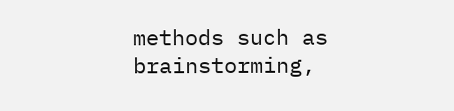methods such as brainstorming,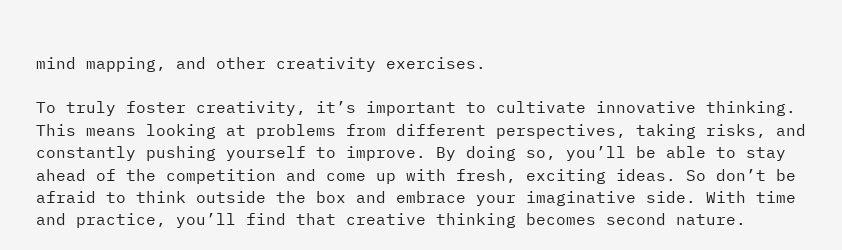mind mapping, and other creativity exercises.

To truly foster creativity, it’s important to cultivate innovative thinking. This means looking at problems from different perspectives, taking risks, and constantly pushing yourself to improve. By doing so, you’ll be able to stay ahead of the competition and come up with fresh, exciting ideas. So don’t be afraid to think outside the box and embrace your imaginative side. With time and practice, you’ll find that creative thinking becomes second nature.